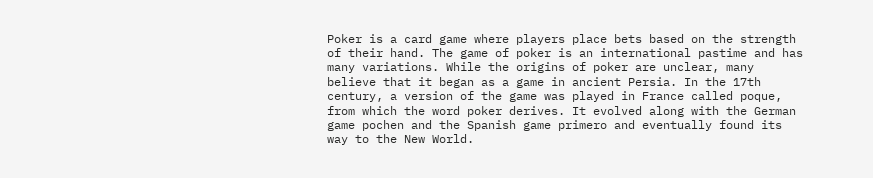Poker is a card game where players place bets based on the strength of their hand. The game of poker is an international pastime and has many variations. While the origins of poker are unclear, many believe that it began as a game in ancient Persia. In the 17th century, a version of the game was played in France called poque, from which the word poker derives. It evolved along with the German game pochen and the Spanish game primero and eventually found its way to the New World.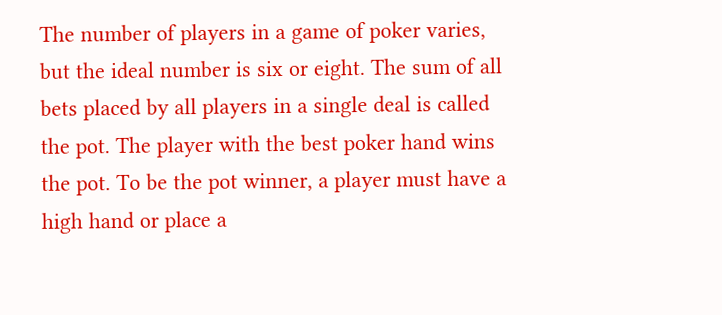The number of players in a game of poker varies, but the ideal number is six or eight. The sum of all bets placed by all players in a single deal is called the pot. The player with the best poker hand wins the pot. To be the pot winner, a player must have a high hand or place a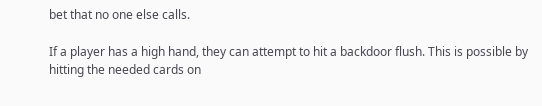bet that no one else calls.

If a player has a high hand, they can attempt to hit a backdoor flush. This is possible by hitting the needed cards on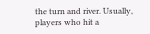the turn and river. Usually, players who hit a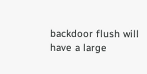backdoor flush will have a large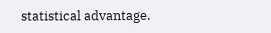statistical advantage.